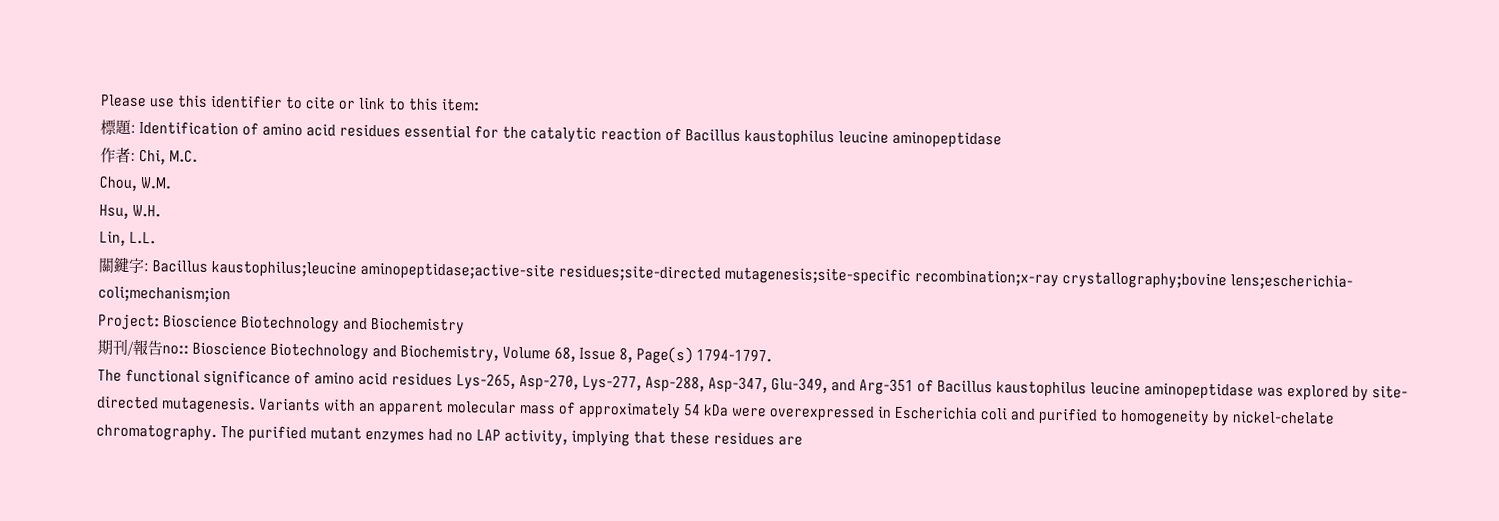Please use this identifier to cite or link to this item:
標題: Identification of amino acid residues essential for the catalytic reaction of Bacillus kaustophilus leucine aminopeptidase
作者: Chi, M.C.
Chou, W.M.
Hsu, W.H.
Lin, L.L.
關鍵字: Bacillus kaustophilus;leucine aminopeptidase;active-site residues;site-directed mutagenesis;site-specific recombination;x-ray crystallography;bovine lens;escherichia-coli;mechanism;ion
Project: Bioscience Biotechnology and Biochemistry
期刊/報告no:: Bioscience Biotechnology and Biochemistry, Volume 68, Issue 8, Page(s) 1794-1797.
The functional significance of amino acid residues Lys-265, Asp-270, Lys-277, Asp-288, Asp-347, Glu-349, and Arg-351 of Bacillus kaustophilus leucine aminopeptidase was explored by site-directed mutagenesis. Variants with an apparent molecular mass of approximately 54 kDa were overexpressed in Escherichia coli and purified to homogeneity by nickel-chelate chromatography. The purified mutant enzymes had no LAP activity, implying that these residues are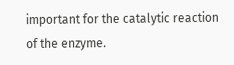important for the catalytic reaction of the enzyme.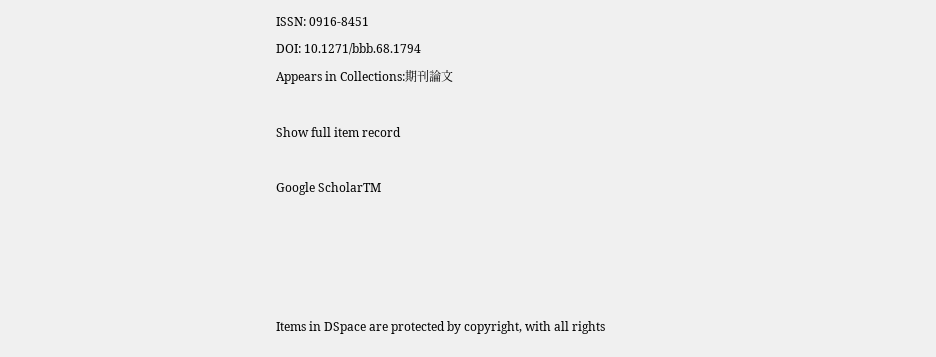ISSN: 0916-8451
DOI: 10.1271/bbb.68.1794
Appears in Collections:期刊論文

Show full item record

Google ScholarTM




Items in DSpace are protected by copyright, with all rights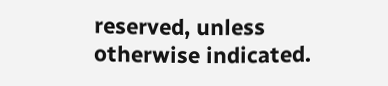reserved, unless otherwise indicated.